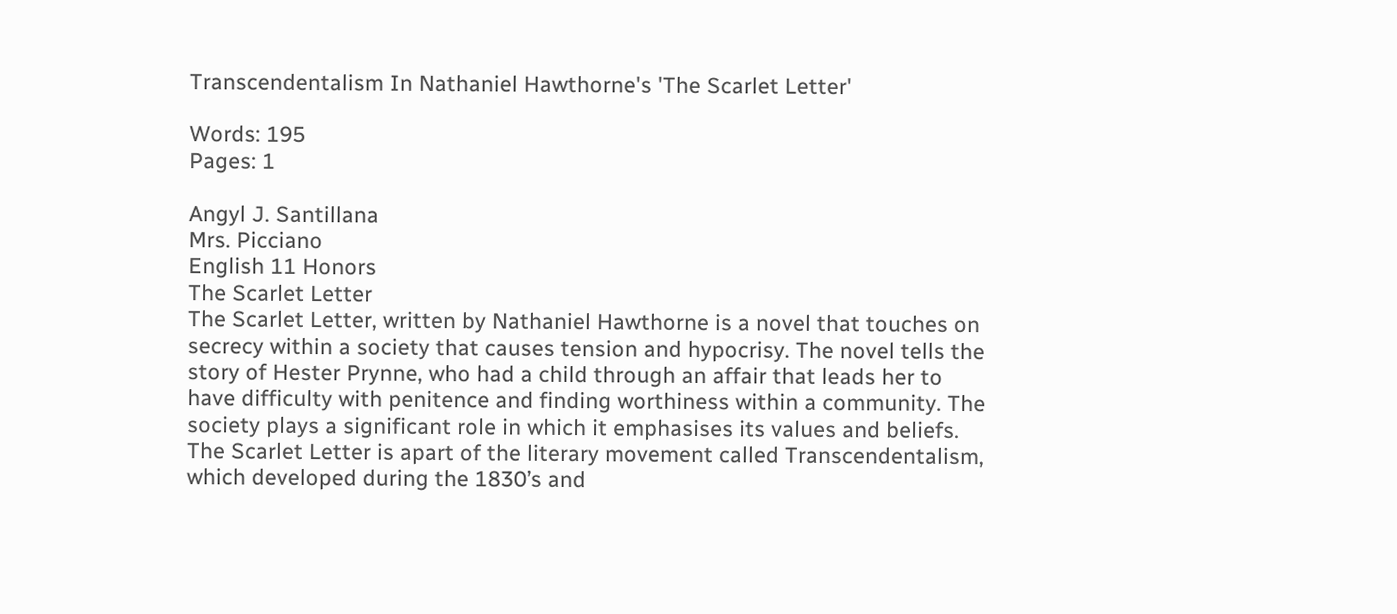Transcendentalism In Nathaniel Hawthorne's 'The Scarlet Letter'

Words: 195
Pages: 1

Angyl J. Santillana
Mrs. Picciano
English 11 Honors
The Scarlet Letter
The Scarlet Letter, written by Nathaniel Hawthorne is a novel that touches on secrecy within a society that causes tension and hypocrisy. The novel tells the story of Hester Prynne, who had a child through an affair that leads her to have difficulty with penitence and finding worthiness within a community. The society plays a significant role in which it emphasises its values and beliefs. The Scarlet Letter is apart of the literary movement called Transcendentalism, which developed during the 1830’s and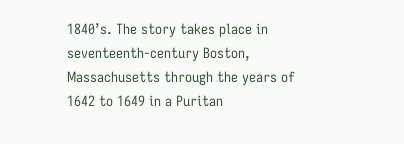1840’s. The story takes place in seventeenth-century Boston, Massachusetts through the years of 1642 to 1649 in a Puritan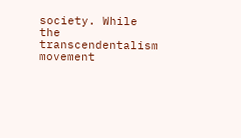society. While the transcendentalism movement